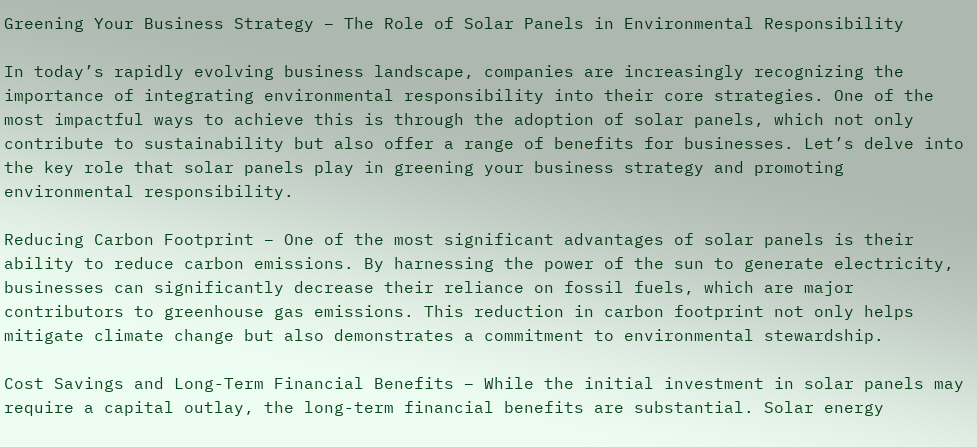Greening Your Business Strategy – The Role of Solar Panels in Environmental Responsibility

In today’s rapidly evolving business landscape, companies are increasingly recognizing the importance of integrating environmental responsibility into their core strategies. One of the most impactful ways to achieve this is through the adoption of solar panels, which not only contribute to sustainability but also offer a range of benefits for businesses. Let’s delve into the key role that solar panels play in greening your business strategy and promoting environmental responsibility.

Reducing Carbon Footprint – One of the most significant advantages of solar panels is their ability to reduce carbon emissions. By harnessing the power of the sun to generate electricity, businesses can significantly decrease their reliance on fossil fuels, which are major contributors to greenhouse gas emissions. This reduction in carbon footprint not only helps mitigate climate change but also demonstrates a commitment to environmental stewardship.

Cost Savings and Long-Term Financial Benefits – While the initial investment in solar panels may require a capital outlay, the long-term financial benefits are substantial. Solar energy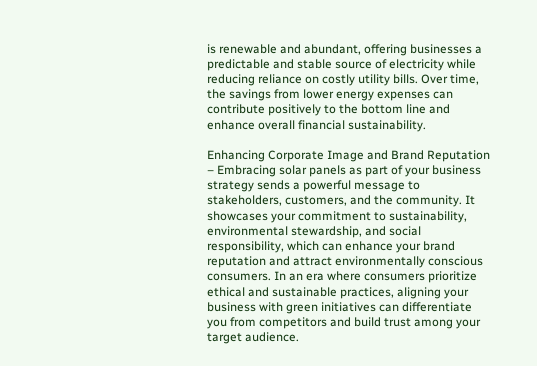is renewable and abundant, offering businesses a predictable and stable source of electricity while reducing reliance on costly utility bills. Over time, the savings from lower energy expenses can contribute positively to the bottom line and enhance overall financial sustainability.

Enhancing Corporate Image and Brand Reputation – Embracing solar panels as part of your business strategy sends a powerful message to stakeholders, customers, and the community. It showcases your commitment to sustainability, environmental stewardship, and social responsibility, which can enhance your brand reputation and attract environmentally conscious consumers. In an era where consumers prioritize ethical and sustainable practices, aligning your business with green initiatives can differentiate you from competitors and build trust among your target audience.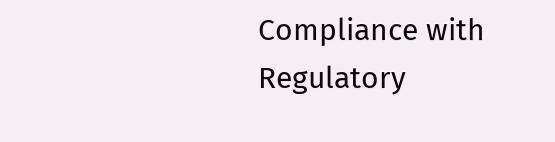Compliance with Regulatory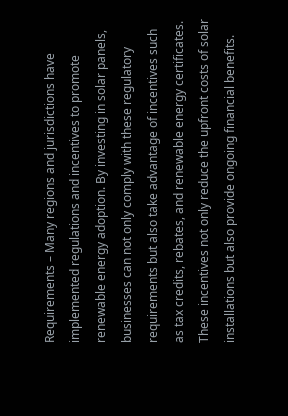Requirements – Many regions and jurisdictions have implemented regulations and incentives to promote renewable energy adoption. By investing in solar panels, businesses can not only comply with these regulatory requirements but also take advantage of incentives such as tax credits, rebates, and renewable energy certificates. These incentives not only reduce the upfront costs of solar installations but also provide ongoing financial benefits.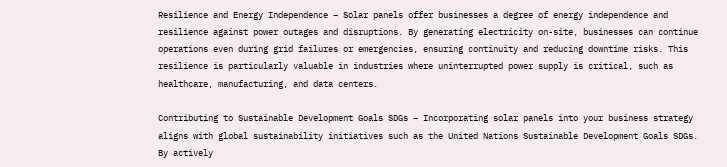Resilience and Energy Independence – Solar panels offer businesses a degree of energy independence and resilience against power outages and disruptions. By generating electricity on-site, businesses can continue operations even during grid failures or emergencies, ensuring continuity and reducing downtime risks. This resilience is particularly valuable in industries where uninterrupted power supply is critical, such as healthcare, manufacturing, and data centers.

Contributing to Sustainable Development Goals SDGs – Incorporating solar panels into your business strategy aligns with global sustainability initiatives such as the United Nations Sustainable Development Goals SDGs. By actively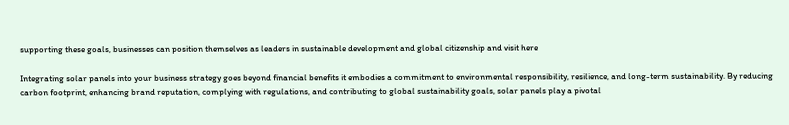supporting these goals, businesses can position themselves as leaders in sustainable development and global citizenship and visit here

Integrating solar panels into your business strategy goes beyond financial benefits it embodies a commitment to environmental responsibility, resilience, and long-term sustainability. By reducing carbon footprint, enhancing brand reputation, complying with regulations, and contributing to global sustainability goals, solar panels play a pivotal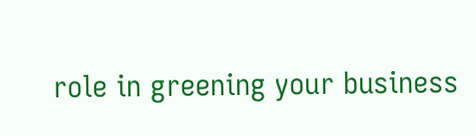role in greening your business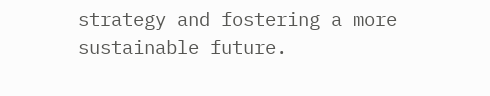strategy and fostering a more sustainable future.